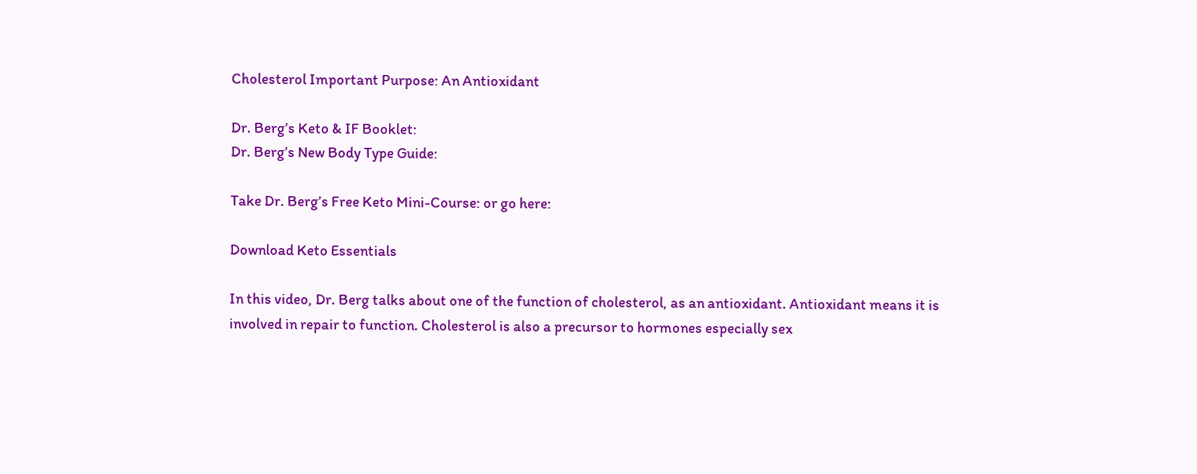Cholesterol Important Purpose: An Antioxidant

Dr. Berg’s Keto & IF Booklet:
Dr. Berg’s New Body Type Guide:

Take Dr. Berg’s Free Keto Mini-Course: or go here:

Download Keto Essentials

In this video, Dr. Berg talks about one of the function of cholesterol, as an antioxidant. Antioxidant means it is involved in repair to function. Cholesterol is also a precursor to hormones especially sex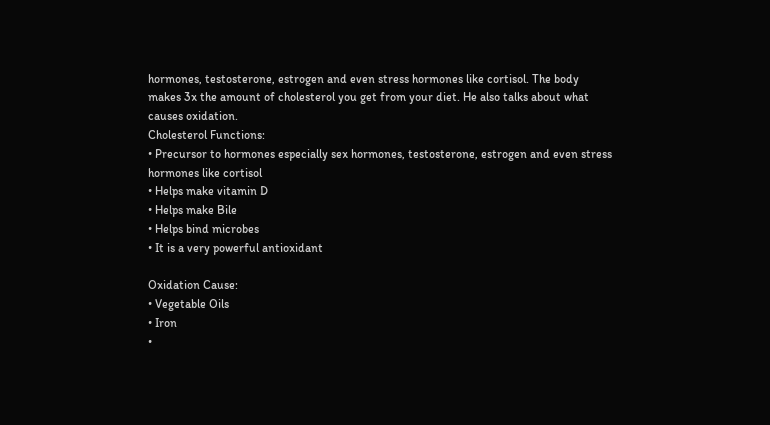hormones, testosterone, estrogen and even stress hormones like cortisol. The body makes 3x the amount of cholesterol you get from your diet. He also talks about what causes oxidation.
Cholesterol Functions:
• Precursor to hormones especially sex hormones, testosterone, estrogen and even stress hormones like cortisol
• Helps make vitamin D
• Helps make Bile
• Helps bind microbes
• It is a very powerful antioxidant

Oxidation Cause:
• Vegetable Oils
• Iron
•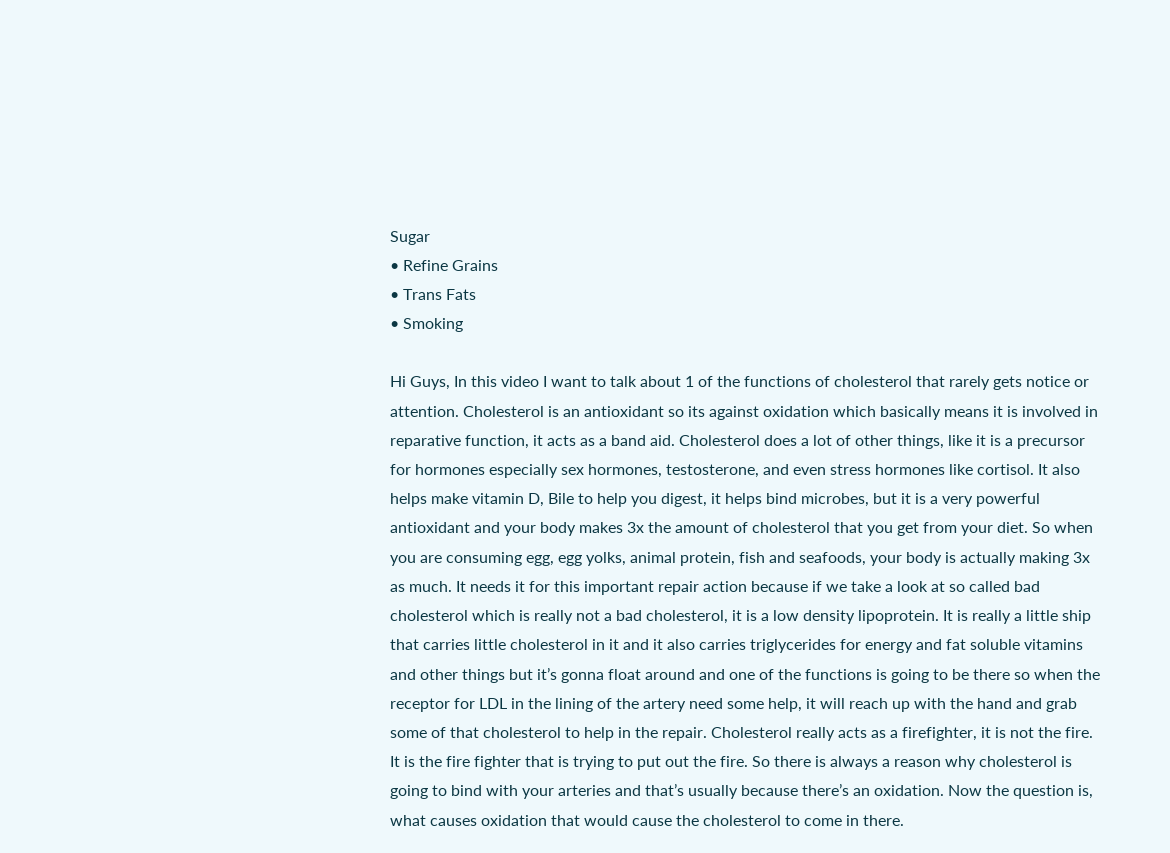Sugar
• Refine Grains
• Trans Fats
• Smoking

Hi Guys, In this video I want to talk about 1 of the functions of cholesterol that rarely gets notice or attention. Cholesterol is an antioxidant so its against oxidation which basically means it is involved in reparative function, it acts as a band aid. Cholesterol does a lot of other things, like it is a precursor for hormones especially sex hormones, testosterone, and even stress hormones like cortisol. It also helps make vitamin D, Bile to help you digest, it helps bind microbes, but it is a very powerful antioxidant and your body makes 3x the amount of cholesterol that you get from your diet. So when you are consuming egg, egg yolks, animal protein, fish and seafoods, your body is actually making 3x as much. It needs it for this important repair action because if we take a look at so called bad cholesterol which is really not a bad cholesterol, it is a low density lipoprotein. It is really a little ship that carries little cholesterol in it and it also carries triglycerides for energy and fat soluble vitamins and other things but it’s gonna float around and one of the functions is going to be there so when the receptor for LDL in the lining of the artery need some help, it will reach up with the hand and grab some of that cholesterol to help in the repair. Cholesterol really acts as a firefighter, it is not the fire. It is the fire fighter that is trying to put out the fire. So there is always a reason why cholesterol is going to bind with your arteries and that’s usually because there’s an oxidation. Now the question is, what causes oxidation that would cause the cholesterol to come in there.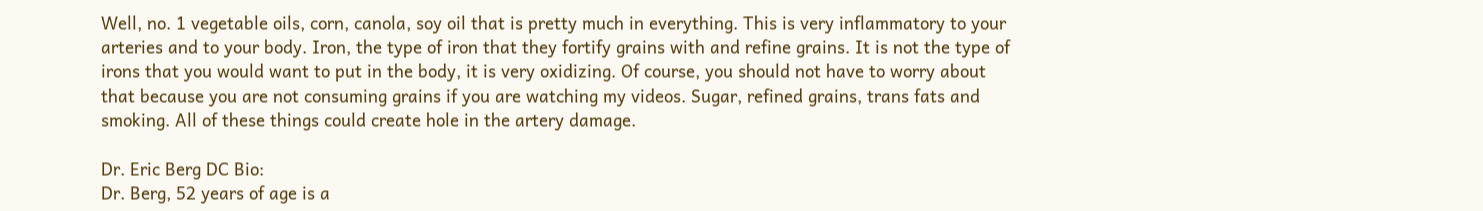Well, no. 1 vegetable oils, corn, canola, soy oil that is pretty much in everything. This is very inflammatory to your arteries and to your body. Iron, the type of iron that they fortify grains with and refine grains. It is not the type of irons that you would want to put in the body, it is very oxidizing. Of course, you should not have to worry about that because you are not consuming grains if you are watching my videos. Sugar, refined grains, trans fats and smoking. All of these things could create hole in the artery damage.

Dr. Eric Berg DC Bio:
Dr. Berg, 52 years of age is a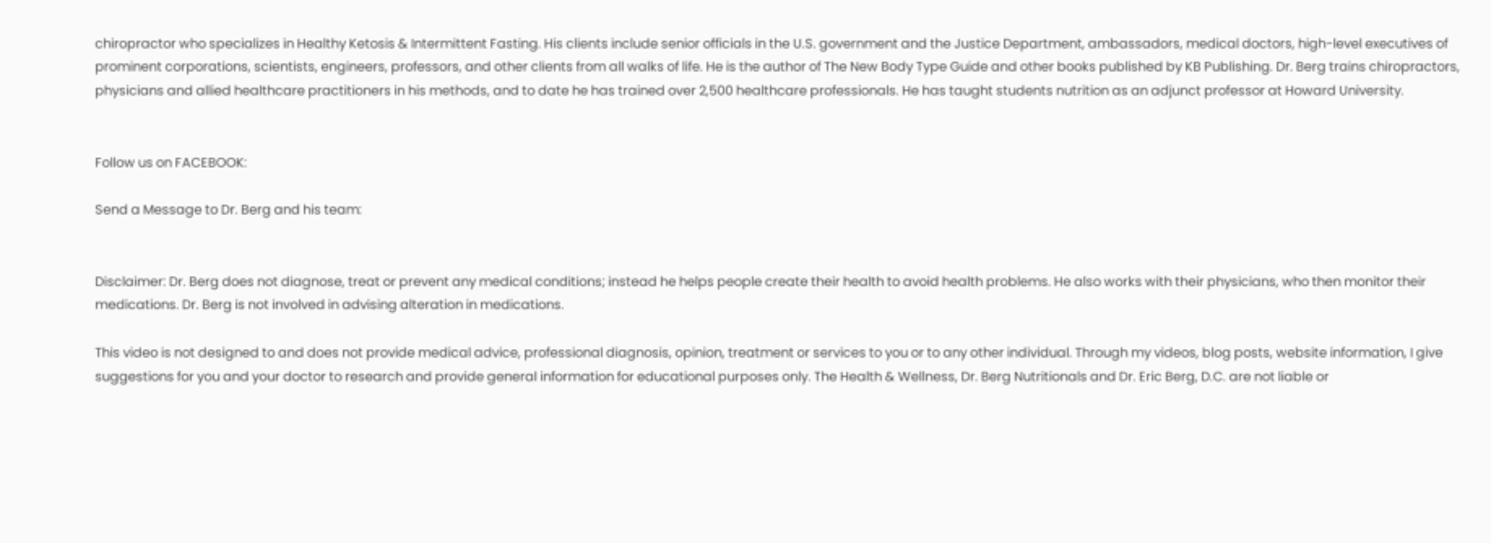chiropractor who specializes in Healthy Ketosis & Intermittent Fasting. His clients include senior officials in the U.S. government and the Justice Department, ambassadors, medical doctors, high-level executives of prominent corporations, scientists, engineers, professors, and other clients from all walks of life. He is the author of The New Body Type Guide and other books published by KB Publishing. Dr. Berg trains chiropractors, physicians and allied healthcare practitioners in his methods, and to date he has trained over 2,500 healthcare professionals. He has taught students nutrition as an adjunct professor at Howard University.


Follow us on FACEBOOK:

Send a Message to Dr. Berg and his team:


Disclaimer: Dr. Berg does not diagnose, treat or prevent any medical conditions; instead he helps people create their health to avoid health problems. He also works with their physicians, who then monitor their medications. Dr. Berg is not involved in advising alteration in medications.

This video is not designed to and does not provide medical advice, professional diagnosis, opinion, treatment or services to you or to any other individual. Through my videos, blog posts, website information, I give suggestions for you and your doctor to research and provide general information for educational purposes only. The Health & Wellness, Dr. Berg Nutritionals and Dr. Eric Berg, D.C. are not liable or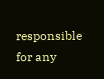responsible for any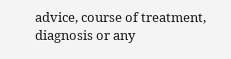advice, course of treatment, diagnosis or any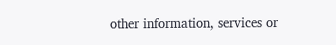other information, services or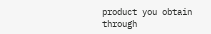product you obtain through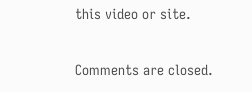this video or site.

Comments are closed.